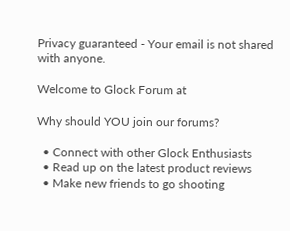Privacy guaranteed - Your email is not shared with anyone.

Welcome to Glock Forum at

Why should YOU join our forums?

  • Connect with other Glock Enthusiasts
  • Read up on the latest product reviews
  • Make new friends to go shooting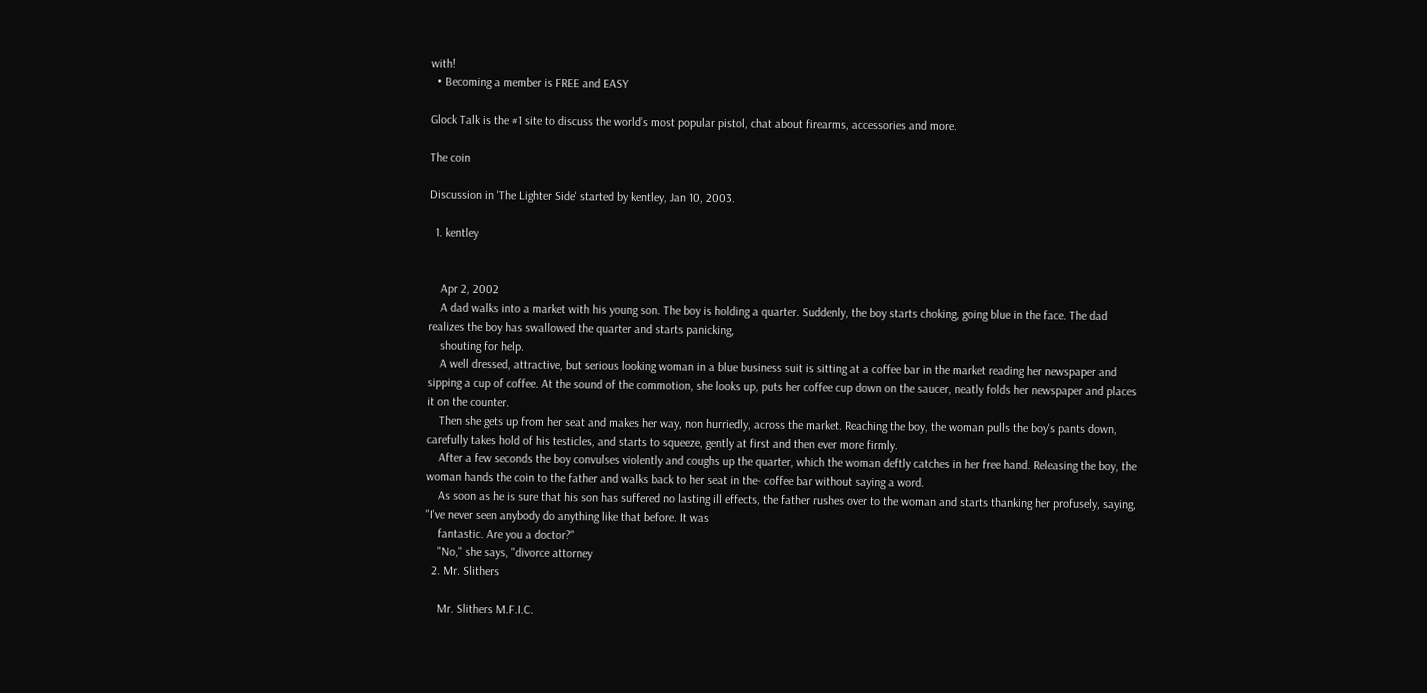with!
  • Becoming a member is FREE and EASY

Glock Talk is the #1 site to discuss the world’s most popular pistol, chat about firearms, accessories and more.

The coin

Discussion in 'The Lighter Side' started by kentley, Jan 10, 2003.

  1. kentley


    Apr 2, 2002
    A dad walks into a market with his young son. The boy is holding a quarter. Suddenly, the boy starts choking, going blue in the face. The dad realizes the boy has swallowed the quarter and starts panicking,
    shouting for help.
    A well dressed, attractive, but serious looking woman in a blue business suit is sitting at a coffee bar in the market reading her newspaper and sipping a cup of coffee. At the sound of the commotion, she looks up, puts her coffee cup down on the saucer, neatly folds her newspaper and places it on the counter.
    Then she gets up from her seat and makes her way, non hurriedly, across the market. Reaching the boy, the woman pulls the boy's pants down, carefully takes hold of his testicles, and starts to squeeze, gently at first and then ever more firmly.
    After a few seconds the boy convulses violently and coughs up the quarter, which the woman deftly catches in her free hand. Releasing the boy, the woman hands the coin to the father and walks back to her seat in the- coffee bar without saying a word.
    As soon as he is sure that his son has suffered no lasting ill effects, the father rushes over to the woman and starts thanking her profusely, saying, "I've never seen anybody do anything like that before. It was
    fantastic. Are you a doctor?"
    "No," she says, "divorce attorney
  2. Mr. Slithers

    Mr. Slithers M.F.I.C.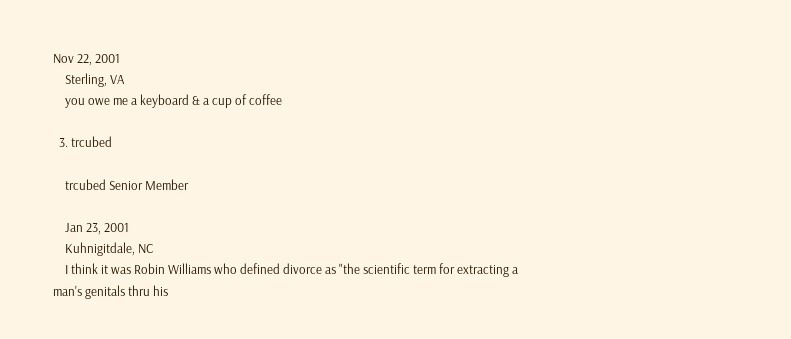Nov 22, 2001
    Sterling, VA
    you owe me a keyboard & a cup of coffee

  3. trcubed

    trcubed Senior Member

    Jan 23, 2001
    Kuhnigitdale, NC
    I think it was Robin Williams who defined divorce as "the scientific term for extracting a man's genitals thru his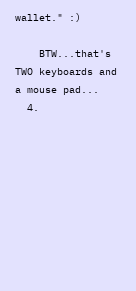wallet." :)

    BTW...that's TWO keyboards and a mouse pad...
  4.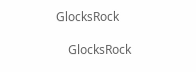GlocksRock

    GlocksRock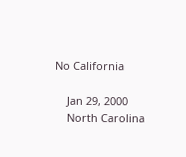No California

    Jan 29, 2000
    North Carolina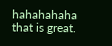hahahahaha that is great.